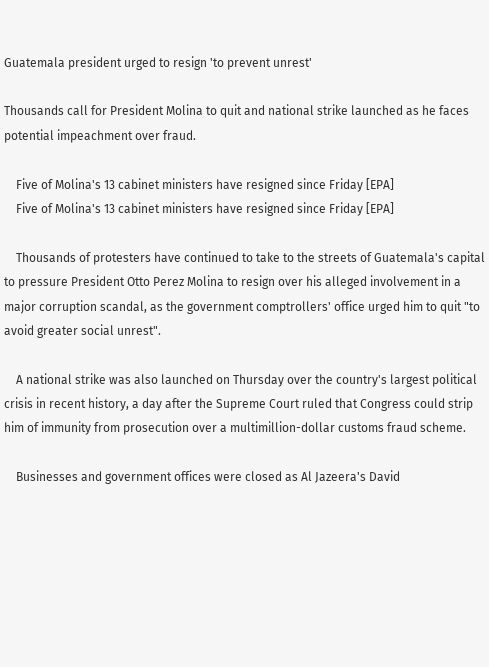Guatemala president urged to resign 'to prevent unrest'

Thousands call for President Molina to quit and national strike launched as he faces potential impeachment over fraud.

    Five of Molina's 13 cabinet ministers have resigned since Friday [EPA]
    Five of Molina's 13 cabinet ministers have resigned since Friday [EPA]

    Thousands of protesters have continued to take to the streets of Guatemala's capital to pressure President Otto Perez Molina to resign over his alleged involvement in a major corruption scandal, as the government comptrollers' office urged him to quit "to avoid greater social unrest".

    A national strike was also launched on Thursday over the country's largest political crisis in recent history, a day after the Supreme Court ruled that Congress could strip him of immunity from prosecution over a multimillion-dollar customs fraud scheme.

    Businesses and government offices were closed as Al Jazeera's David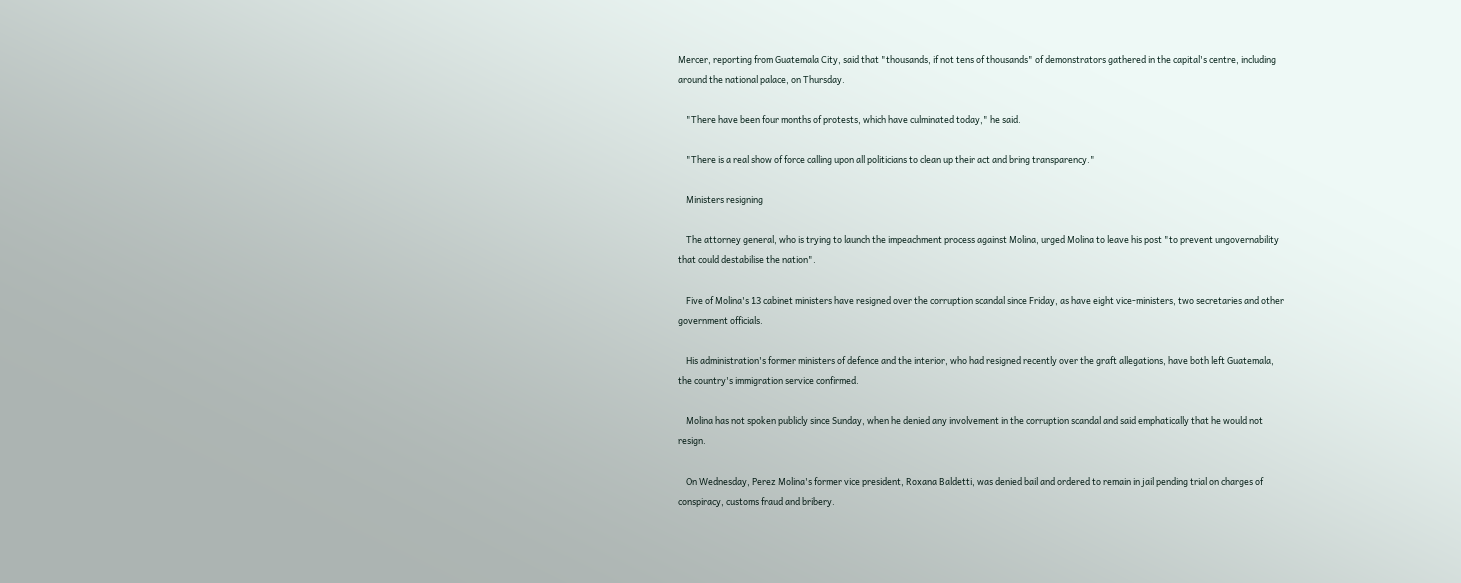Mercer, reporting from Guatemala City, said that "thousands, if not tens of thousands" of demonstrators gathered in the capital's centre, including around the national palace, on Thursday.

    "There have been four months of protests, which have culminated today," he said.

    "There is a real show of force calling upon all politicians to clean up their act and bring transparency."

    Ministers resigning

    The attorney general, who is trying to launch the impeachment process against Molina, urged Molina to leave his post "to prevent ungovernability that could destabilise the nation".

    Five of Molina's 13 cabinet ministers have resigned over the corruption scandal since Friday, as have eight vice-ministers, two secretaries and other government officials.

    His administration's former ministers of defence and the interior, who had resigned recently over the graft allegations, have both left Guatemala, the country's immigration service confirmed.

    Molina has not spoken publicly since Sunday, when he denied any involvement in the corruption scandal and said emphatically that he would not resign.

    On Wednesday, Perez Molina's former vice president, Roxana Baldetti, was denied bail and ordered to remain in jail pending trial on charges of conspiracy, customs fraud and bribery.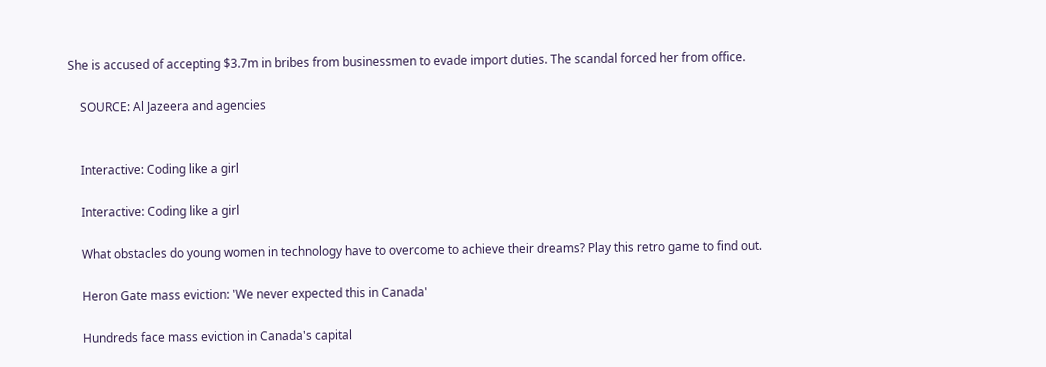She is accused of accepting $3.7m in bribes from businessmen to evade import duties. The scandal forced her from office.

    SOURCE: Al Jazeera and agencies


    Interactive: Coding like a girl

    Interactive: Coding like a girl

    What obstacles do young women in technology have to overcome to achieve their dreams? Play this retro game to find out.

    Heron Gate mass eviction: 'We never expected this in Canada'

    Hundreds face mass eviction in Canada's capital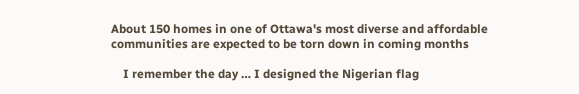About 150 homes in one of Ottawa's most diverse and affordable communities are expected to be torn down in coming months

    I remember the day … I designed the Nigerian flag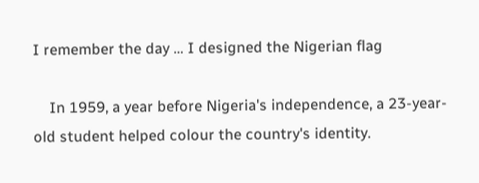I remember the day … I designed the Nigerian flag

    In 1959, a year before Nigeria's independence, a 23-year-old student helped colour the country's identity.